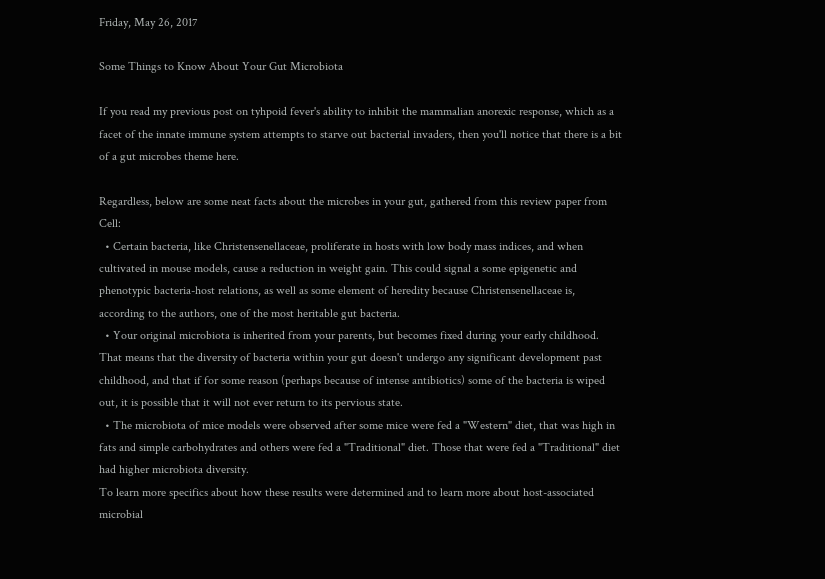Friday, May 26, 2017

Some Things to Know About Your Gut Microbiota

If you read my previous post on tyhpoid fever's ability to inhibit the mammalian anorexic response, which as a facet of the innate immune system attempts to starve out bacterial invaders, then you'll notice that there is a bit of a gut microbes theme here.

Regardless, below are some neat facts about the microbes in your gut, gathered from this review paper from Cell:
  • Certain bacteria, like Christensenellaceae, proliferate in hosts with low body mass indices, and when cultivated in mouse models, cause a reduction in weight gain. This could signal a some epigenetic and phenotypic bacteria-host relations, as well as some element of heredity because Christensenellaceae is, according to the authors, one of the most heritable gut bacteria.
  • Your original microbiota is inherited from your parents, but becomes fixed during your early childhood. That means that the diversity of bacteria within your gut doesn't undergo any significant development past childhood, and that if for some reason (perhaps because of intense antibiotics) some of the bacteria is wiped out, it is possible that it will not ever return to its pervious state.
  • The microbiota of mice models were observed after some mice were fed a "Western" diet, that was high in fats and simple carbohydrates and others were fed a "Traditional" diet. Those that were fed a "Traditional" diet had higher microbiota diversity.
To learn more specifics about how these results were determined and to learn more about host-associated microbial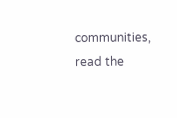communities, read the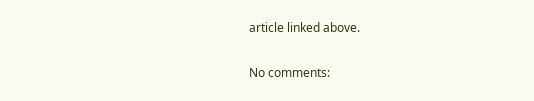article linked above.

No comments: